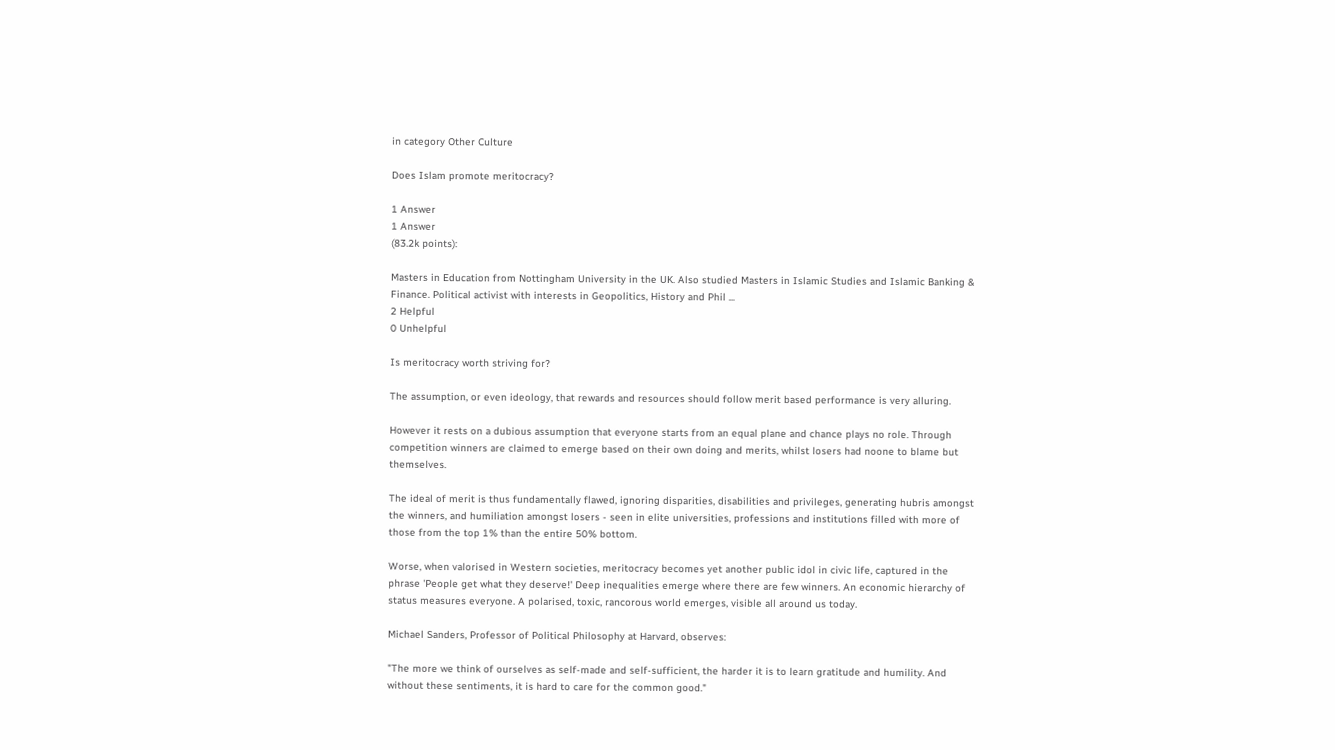in category Other Culture

Does Islam promote meritocracy?

1 Answer
1 Answer
(83.2k points):

Masters in Education from Nottingham University in the UK. Also studied Masters in Islamic Studies and Islamic Banking & Finance. Political activist with interests in Geopolitics, History and Phil ...
2 Helpful
0 Unhelpful

Is meritocracy worth striving for?

The assumption, or even ideology, that rewards and resources should follow merit based performance is very alluring.

However it rests on a dubious assumption that everyone starts from an equal plane and chance plays no role. Through competition winners are claimed to emerge based on their own doing and merits, whilst losers had noone to blame but themselves.

The ideal of merit is thus fundamentally flawed, ignoring disparities, disabilities and privileges, generating hubris amongst the winners, and humiliation amongst losers - seen in elite universities, professions and institutions filled with more of those from the top 1% than the entire 50% bottom.

Worse, when valorised in Western societies, meritocracy becomes yet another public idol in civic life, captured in the phrase 'People get what they deserve!' Deep inequalities emerge where there are few winners. An economic hierarchy of status measures everyone. A polarised, toxic, rancorous world emerges, visible all around us today.

Michael Sanders, Professor of Political Philosophy at Harvard, observes:

"The more we think of ourselves as self-made and self-sufficient, the harder it is to learn gratitude and humility. And without these sentiments, it is hard to care for the common good."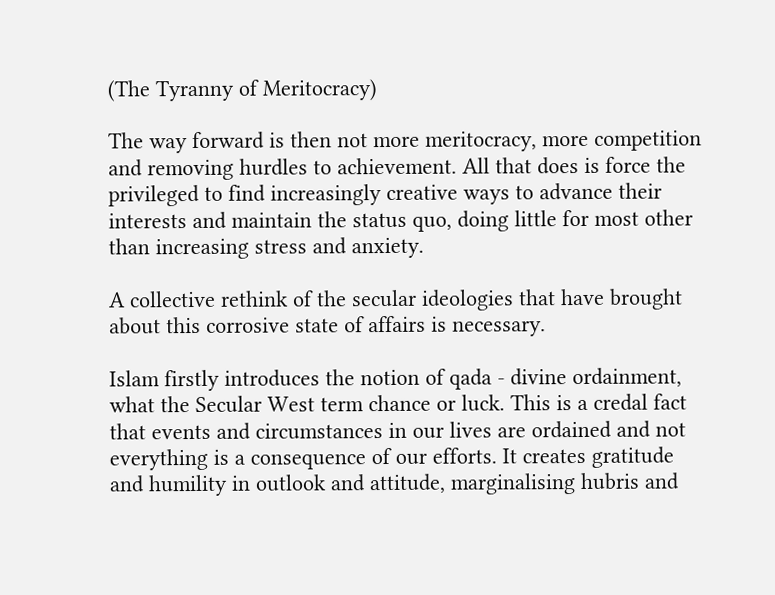(The Tyranny of Meritocracy)

The way forward is then not more meritocracy, more competition and removing hurdles to achievement. All that does is force the privileged to find increasingly creative ways to advance their interests and maintain the status quo, doing little for most other than increasing stress and anxiety.

A collective rethink of the secular ideologies that have brought about this corrosive state of affairs is necessary.

Islam firstly introduces the notion of qada - divine ordainment, what the Secular West term chance or luck. This is a credal fact that events and circumstances in our lives are ordained and not everything is a consequence of our efforts. It creates gratitude and humility in outlook and attitude, marginalising hubris and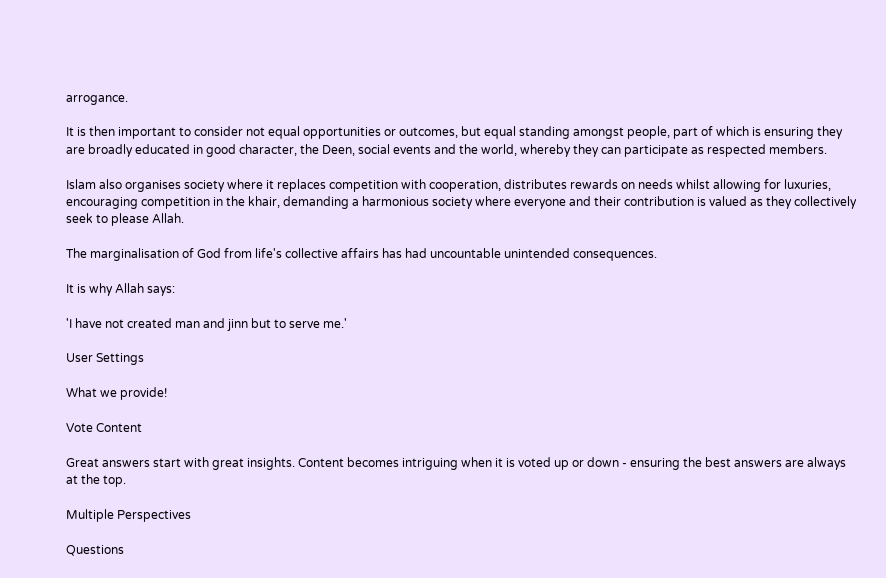arrogance.

It is then important to consider not equal opportunities or outcomes, but equal standing amongst people, part of which is ensuring they are broadly educated in good character, the Deen, social events and the world, whereby they can participate as respected members.

Islam also organises society where it replaces competition with cooperation, distributes rewards on needs whilst allowing for luxuries, encouraging competition in the khair, demanding a harmonious society where everyone and their contribution is valued as they collectively seek to please Allah.

The marginalisation of God from life's collective affairs has had uncountable unintended consequences.

It is why Allah says:

'I have not created man and jinn but to serve me.'

User Settings

What we provide!

Vote Content

Great answers start with great insights. Content becomes intriguing when it is voted up or down - ensuring the best answers are always at the top.

Multiple Perspectives

Questions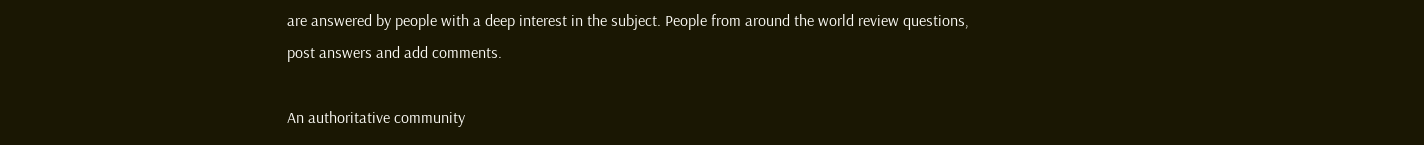are answered by people with a deep interest in the subject. People from around the world review questions, post answers and add comments.

An authoritative community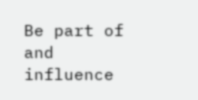Be part of and influence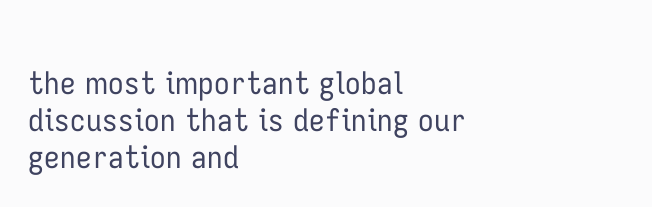the most important global discussion that is defining our generation and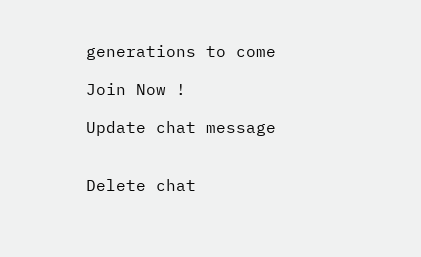generations to come

Join Now !

Update chat message


Delete chat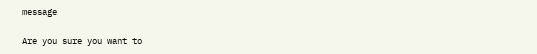message

Are you sure you want to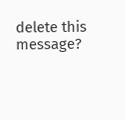delete this message?